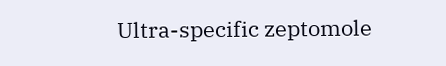Ultra-specific zeptomole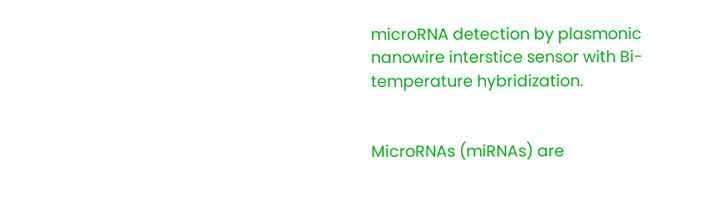microRNA detection by plasmonic nanowire interstice sensor with Bi-temperature hybridization.


MicroRNAs (miRNAs) are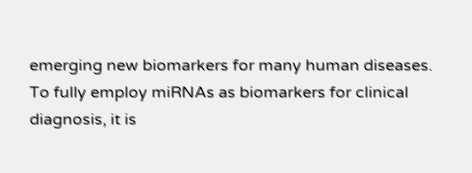emerging new biomarkers for many human diseases. To fully employ miRNAs as biomarkers for clinical diagnosis, it is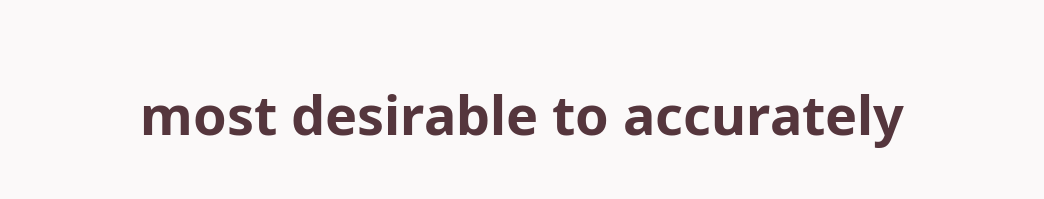most desirable to accurately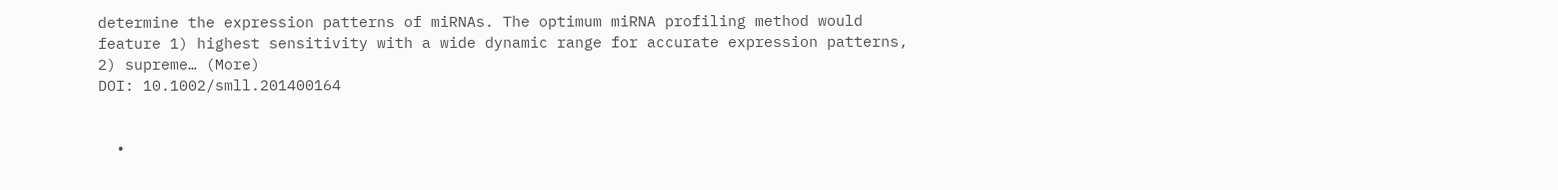determine the expression patterns of miRNAs. The optimum miRNA profiling method would feature 1) highest sensitivity with a wide dynamic range for accurate expression patterns, 2) supreme… (More)
DOI: 10.1002/smll.201400164


  •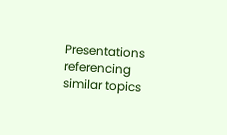Presentations referencing similar topics